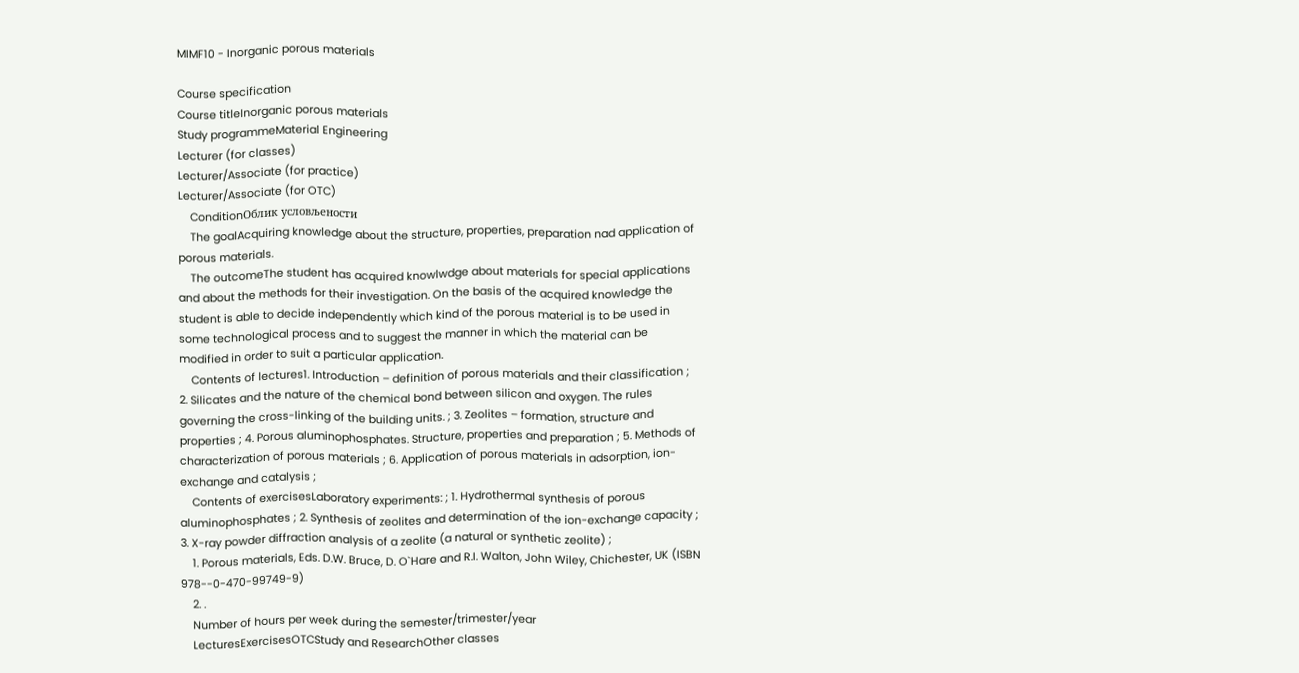MIMF10 - Inorganic porous materials

Course specification
Course titleInorganic porous materials
Study programmeMaterial Engineering
Lecturer (for classes)
Lecturer/Associate (for practice)
Lecturer/Associate (for OTC)
    ConditionОблик условљености
    The goalAcquiring knowledge about the structure, properties, preparation nad application of porous materials.
    The outcomeThe student has acquired knowlwdge about materials for special applications and about the methods for their investigation. On the basis of the acquired knowledge the student is able to decide independently which kind of the porous material is to be used in some technological process and to suggest the manner in which the material can be modified in order to suit a particular application.
    Contents of lectures1. Introduction – definition of porous materials and their classification ; 2. Silicates and the nature of the chemical bond between silicon and oxygen. The rules governing the cross-linking of the building units. ; 3. Zeolites – formation, structure and properties ; 4. Porous aluminophosphates. Structure, properties and preparation ; 5. Methods of characterization of porous materials ; 6. Application of porous materials in adsorption, ion-exchange and catalysis ;
    Contents of exercisesLaboratory experiments: ; 1. Hydrothermal synthesis of porous aluminophosphates ; 2. Synthesis of zeolites and determination of the ion-exchange capacity ; 3. X-ray powder diffraction analysis of a zeolite (a natural or synthetic zeolite) ;
    1. Porous materials, Eds. D.W. Bruce, D. O`Hare and R.I. Walton, John Wiley, Chichester, UK (ISBN 978--0-470-99749-9)
    2. .
    Number of hours per week during the semester/trimester/year
    LecturesExercisesOTCStudy and ResearchOther classes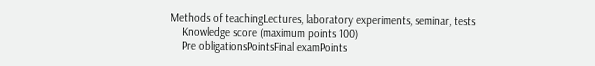Methods of teachingLectures, laboratory experiments, seminar, tests
    Knowledge score (maximum points 100)
    Pre obligationsPointsFinal examPoints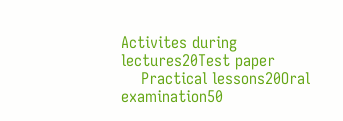Activites during lectures20Test paper
    Practical lessons20Oral examination50